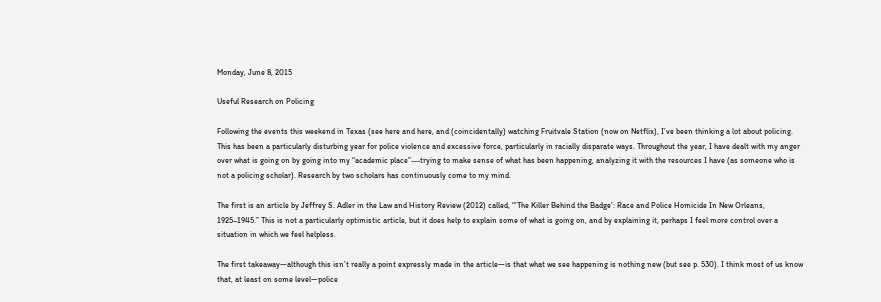Monday, June 8, 2015

Useful Research on Policing

Following the events this weekend in Texas (see here and here, and (coincidentally) watching Fruitvale Station (now on Netflix), I’ve been thinking a lot about policing. This has been a particularly disturbing year for police violence and excessive force, particularly in racially disparate ways. Throughout the year, I have dealt with my anger over what is going on by going into my “academic place”---trying to make sense of what has been happening, analyzing it with the resources I have (as someone who is not a policing scholar). Research by two scholars has continuously come to my mind.

The first is an article by Jeffrey S. Adler in the Law and History Review (2012) called, “‘The Killer Behind the Badge’: Race and Police Homicide In New Orleans, 1925–1945.” This is not a particularly optimistic article, but it does help to explain some of what is going on, and by explaining it, perhaps I feel more control over a situation in which we feel helpless.

The first takeaway—although this isn’t really a point expressly made in the article—is that what we see happening is nothing new (but see p. 530). I think most of us know that, at least on some level—police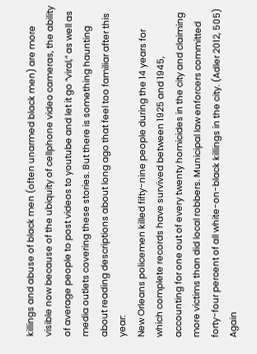killings and abuse of black men (often unarmed black men) are more visible now because of the ubiquity of cellphone video cameras, the ability of average people to post videos to youtube and let it go “viral,” as well as media outlets covering these stories. But there is something haunting about reading descriptions about long ago that feel too familiar after this year:
New Orleans policemen killed fifty-nine people during the 14 years for which complete records have survived between 1925 and 1945, accounting for one out of every twenty homicides in the city and claiming more victims than did local robbers. Municipal law enforcers committed forty-four percent of all white-on-black killings in the city. (Adler 2012, 505)
Again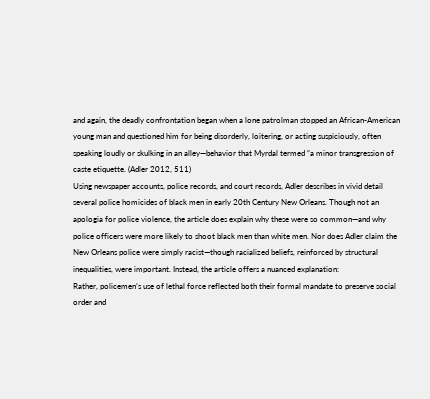and again, the deadly confrontation began when a lone patrolman stopped an African-American young man and questioned him for being disorderly, loitering, or acting suspiciously, often speaking loudly or skulking in an alley—behavior that Myrdal termed “a minor transgression of caste etiquette. (Adler 2012, 511)
Using newspaper accounts, police records, and court records, Adler describes in vivid detail several police homicides of black men in early 20th Century New Orleans. Though not an apologia for police violence, the article does explain why these were so common—and why police officers were more likely to shoot black men than white men. Nor does Adler claim the New Orleans police were simply racist—though racialized beliefs, reinforced by structural inequalities, were important. Instead, the article offers a nuanced explanation:
Rather, policemen’s use of lethal force reflected both their formal mandate to preserve social order and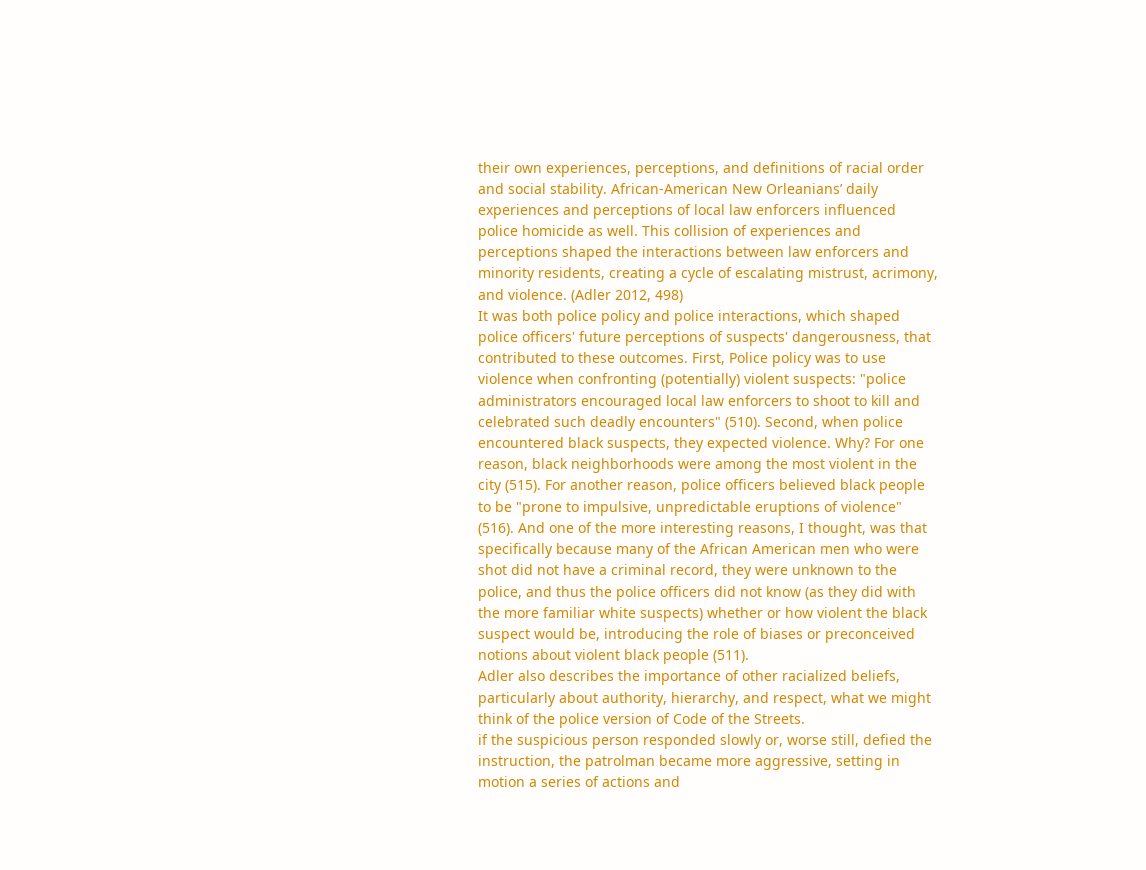their own experiences, perceptions, and definitions of racial order and social stability. African-American New Orleanians’ daily experiences and perceptions of local law enforcers influenced police homicide as well. This collision of experiences and perceptions shaped the interactions between law enforcers and minority residents, creating a cycle of escalating mistrust, acrimony, and violence. (Adler 2012, 498)
It was both police policy and police interactions, which shaped police officers' future perceptions of suspects' dangerousness, that contributed to these outcomes. First, Police policy was to use violence when confronting (potentially) violent suspects: "police administrators encouraged local law enforcers to shoot to kill and celebrated such deadly encounters" (510). Second, when police encountered black suspects, they expected violence. Why? For one reason, black neighborhoods were among the most violent in the city (515). For another reason, police officers believed black people to be "prone to impulsive, unpredictable eruptions of violence" (516). And one of the more interesting reasons, I thought, was that specifically because many of the African American men who were shot did not have a criminal record, they were unknown to the police, and thus the police officers did not know (as they did with the more familiar white suspects) whether or how violent the black suspect would be, introducing the role of biases or preconceived notions about violent black people (511).
Adler also describes the importance of other racialized beliefs, particularly about authority, hierarchy, and respect, what we might think of the police version of Code of the Streets.
if the suspicious person responded slowly or, worse still, defied the instruction, the patrolman became more aggressive, setting in motion a series of actions and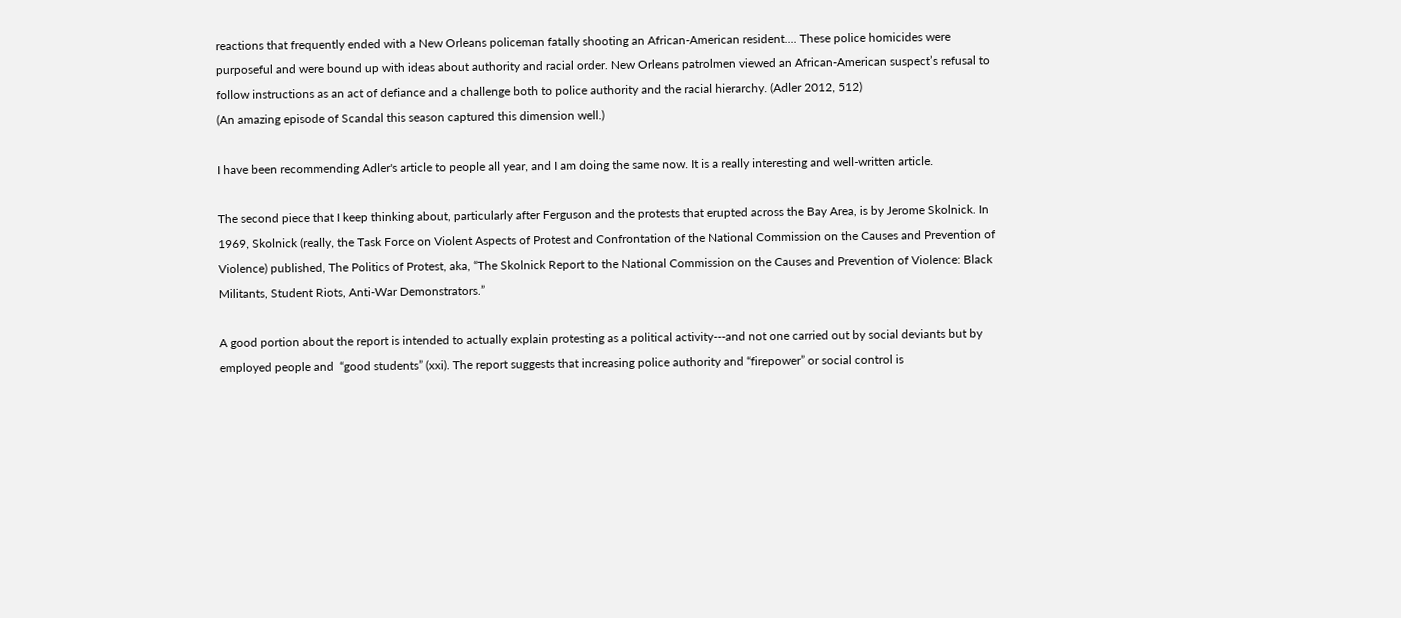reactions that frequently ended with a New Orleans policeman fatally shooting an African-American resident.... These police homicides were purposeful and were bound up with ideas about authority and racial order. New Orleans patrolmen viewed an African-American suspect’s refusal to follow instructions as an act of defiance and a challenge both to police authority and the racial hierarchy. (Adler 2012, 512)
(An amazing episode of Scandal this season captured this dimension well.)

I have been recommending Adler's article to people all year, and I am doing the same now. It is a really interesting and well-written article.

The second piece that I keep thinking about, particularly after Ferguson and the protests that erupted across the Bay Area, is by Jerome Skolnick. In 1969, Skolnick (really, the Task Force on Violent Aspects of Protest and Confrontation of the National Commission on the Causes and Prevention of Violence) published, The Politics of Protest, aka, “The Skolnick Report to the National Commission on the Causes and Prevention of Violence: Black Militants, Student Riots, Anti-War Demonstrators.”

A good portion about the report is intended to actually explain protesting as a political activity---and not one carried out by social deviants but by employed people and  “good students” (xxi). The report suggests that increasing police authority and “firepower” or social control is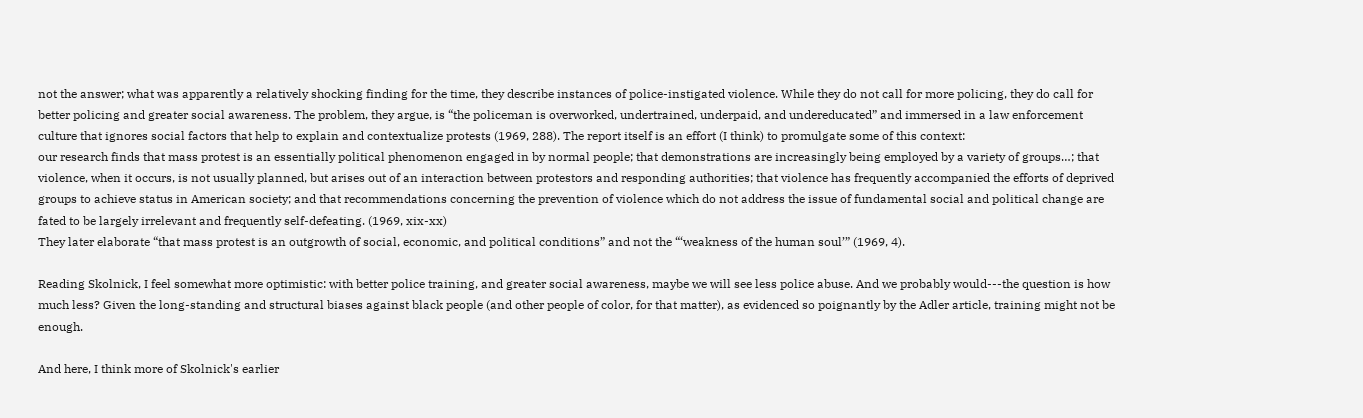not the answer; what was apparently a relatively shocking finding for the time, they describe instances of police-instigated violence. While they do not call for more policing, they do call for better policing and greater social awareness. The problem, they argue, is “the policeman is overworked, undertrained, underpaid, and undereducated” and immersed in a law enforcement culture that ignores social factors that help to explain and contextualize protests (1969, 288). The report itself is an effort (I think) to promulgate some of this context:
our research finds that mass protest is an essentially political phenomenon engaged in by normal people; that demonstrations are increasingly being employed by a variety of groups…; that violence, when it occurs, is not usually planned, but arises out of an interaction between protestors and responding authorities; that violence has frequently accompanied the efforts of deprived groups to achieve status in American society; and that recommendations concerning the prevention of violence which do not address the issue of fundamental social and political change are fated to be largely irrelevant and frequently self-defeating. (1969, xix-xx)
They later elaborate “that mass protest is an outgrowth of social, economic, and political conditions” and not the “‘weakness of the human soul’” (1969, 4).

Reading Skolnick, I feel somewhat more optimistic: with better police training, and greater social awareness, maybe we will see less police abuse. And we probably would---the question is how much less? Given the long-standing and structural biases against black people (and other people of color, for that matter), as evidenced so poignantly by the Adler article, training might not be enough.

And here, I think more of Skolnick's earlier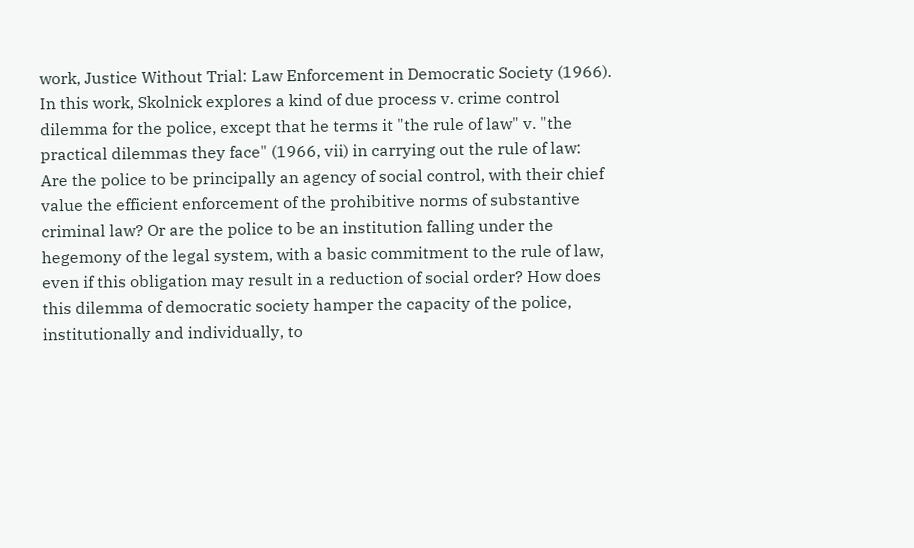work, Justice Without Trial: Law Enforcement in Democratic Society (1966). In this work, Skolnick explores a kind of due process v. crime control  dilemma for the police, except that he terms it "the rule of law" v. "the practical dilemmas they face" (1966, vii) in carrying out the rule of law:
Are the police to be principally an agency of social control, with their chief value the efficient enforcement of the prohibitive norms of substantive criminal law? Or are the police to be an institution falling under the hegemony of the legal system, with a basic commitment to the rule of law, even if this obligation may result in a reduction of social order? How does this dilemma of democratic society hamper the capacity of the police, institutionally and individually, to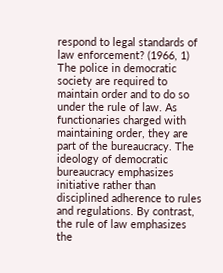respond to legal standards of law enforcement? (1966, 1)
The police in democratic society are required to maintain order and to do so under the rule of law. As functionaries charged with maintaining order, they are part of the bureaucracy. The ideology of democratic bureaucracy emphasizes initiative rather than disciplined adherence to rules and regulations. By contrast, the rule of law emphasizes the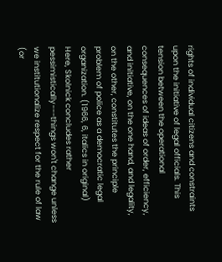rights of individual citizens and constraints upon the initiative of legal officials. This tension between the operational consequences of ideas of order, efficiency, and initiative, on the one hand, and legality, on the other, constitutes the principle problem of police as a democratic legal organization. (1966, 6, italics in original)
Here, Skolnick concludes rather pessimistically---things won't change unless we institutionalize respect for the rule of law (or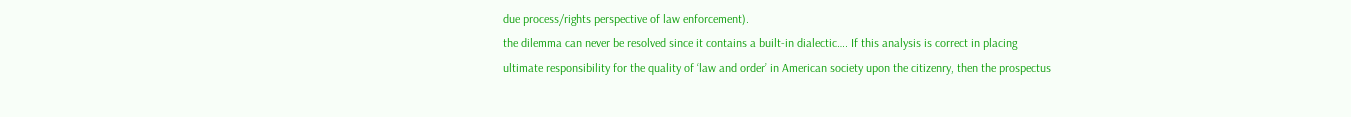due process/rights perspective of law enforcement).
the dilemma can never be resolved since it contains a built-in dialectic…. If this analysis is correct in placing ultimate responsibility for the quality of ‘law and order’ in American society upon the citizenry, then the prospectus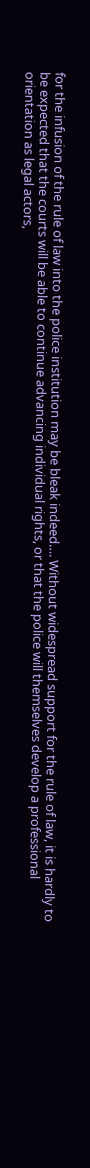for the infusion of the rule of law into the police institution may be bleak indeed…. Without widespread support for the rule of law, it is hardly to be expected that the courts will be able to continue advancing individual rights, or that the police will themselves develop a professional orientation as legal actors,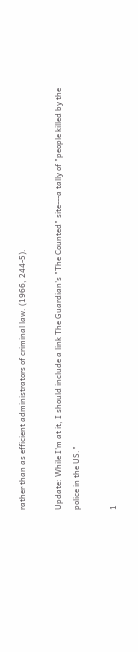rather than as efficient administrators of criminal law. (1966, 244-5).

Update: While I'm at it, I should include a link The Guardian's "The Counted" site---a tally of "people killed by the police in the US."

1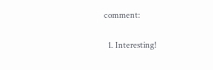comment:

  1. Interesting!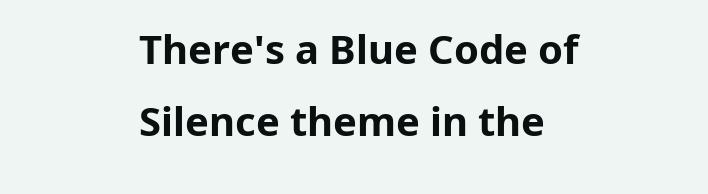There's a Blue Code of Silence theme in the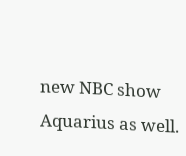new NBC show Aquarius as well.